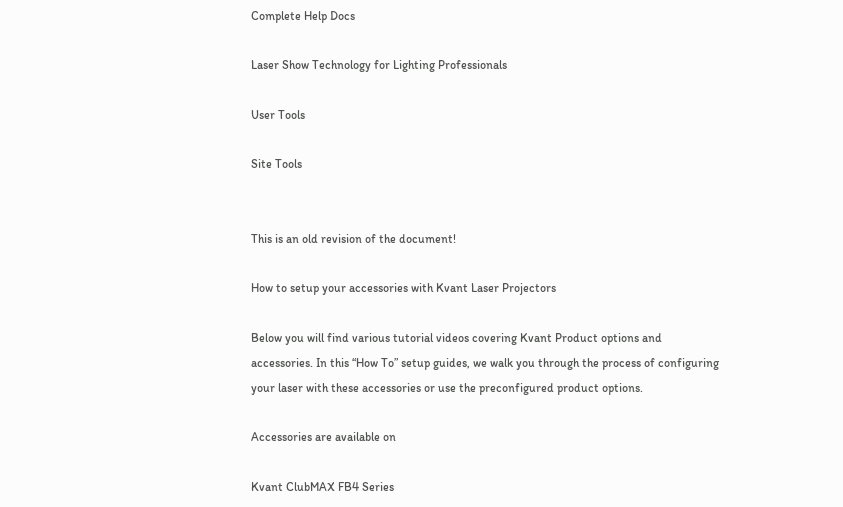Complete Help Docs

Laser Show Technology for Lighting Professionals

User Tools

Site Tools


This is an old revision of the document!

How to setup your accessories with Kvant Laser Projectors

Below you will find various tutorial videos covering Kvant Product options and accessories. In this “How To” setup guides, we walk you through the process of configuring your laser with these accessories or use the preconfigured product options.

Accessories are available on

Kvant ClubMAX FB4 Series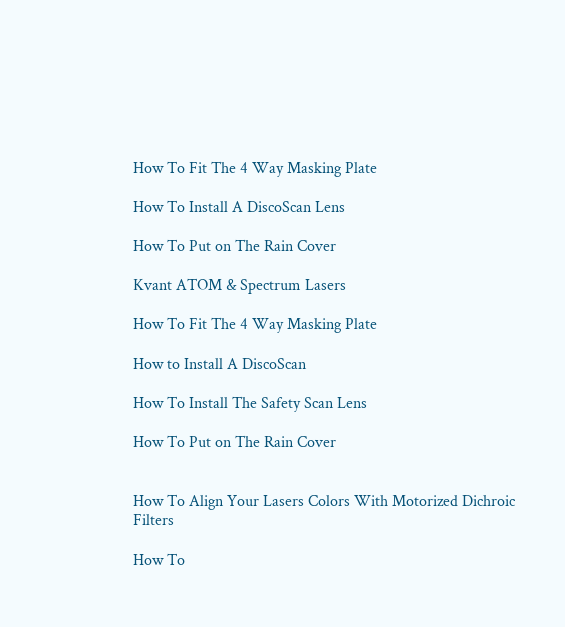How To Fit The 4 Way Masking Plate

How To Install A DiscoScan Lens

How To Put on The Rain Cover

Kvant ATOM & Spectrum Lasers

How To Fit The 4 Way Masking Plate

How to Install A DiscoScan

How To Install The Safety Scan Lens

How To Put on The Rain Cover


How To Align Your Lasers Colors With Motorized Dichroic Filters

How To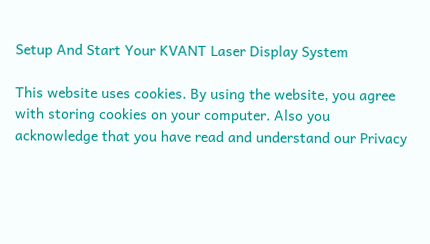Setup And Start Your KVANT Laser Display System

This website uses cookies. By using the website, you agree with storing cookies on your computer. Also you acknowledge that you have read and understand our Privacy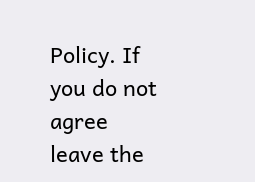Policy. If you do not agree leave the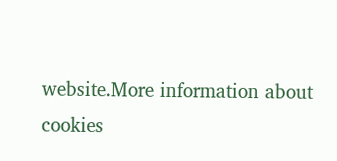website.More information about cookies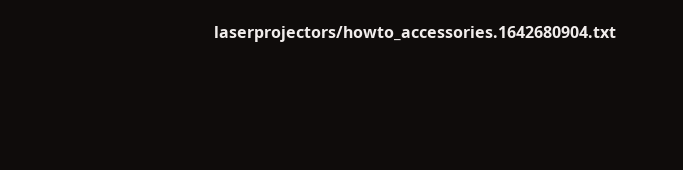laserprojectors/howto_accessories.1642680904.txt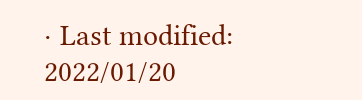· Last modified: 2022/01/20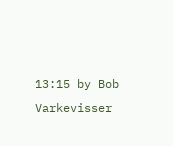13:15 by Bob Varkevisser